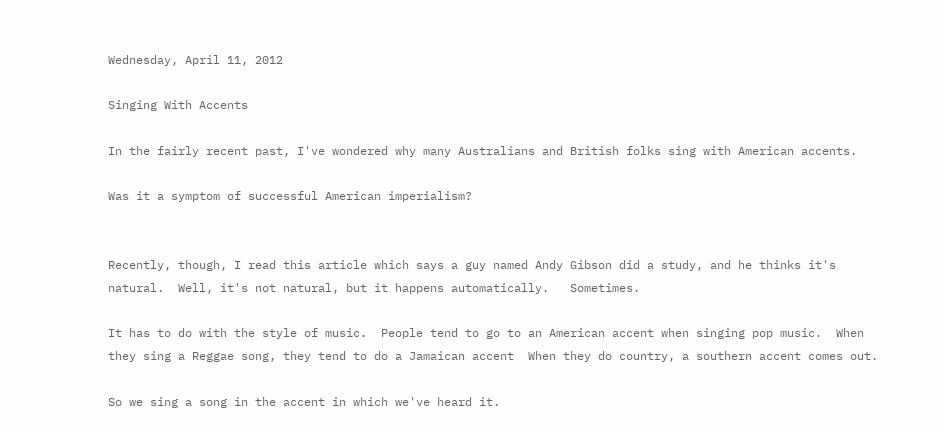Wednesday, April 11, 2012

Singing With Accents

In the fairly recent past, I've wondered why many Australians and British folks sing with American accents.

Was it a symptom of successful American imperialism?


Recently, though, I read this article which says a guy named Andy Gibson did a study, and he thinks it's natural.  Well, it's not natural, but it happens automatically.   Sometimes.

It has to do with the style of music.  People tend to go to an American accent when singing pop music.  When they sing a Reggae song, they tend to do a Jamaican accent  When they do country, a southern accent comes out.

So we sing a song in the accent in which we've heard it.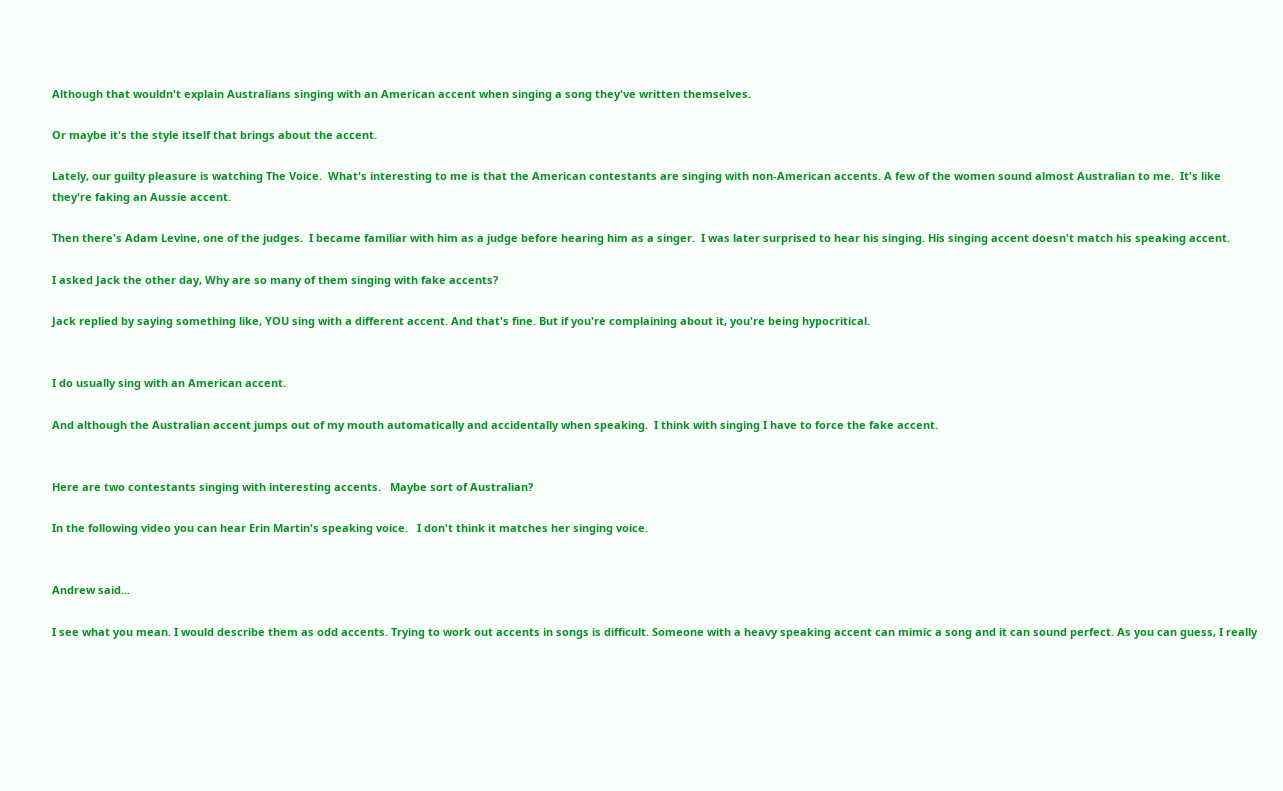Although that wouldn't explain Australians singing with an American accent when singing a song they've written themselves.

Or maybe it's the style itself that brings about the accent.

Lately, our guilty pleasure is watching The Voice.  What's interesting to me is that the American contestants are singing with non-American accents. A few of the women sound almost Australian to me.  It's like they're faking an Aussie accent.

Then there's Adam Levine, one of the judges.  I became familiar with him as a judge before hearing him as a singer.  I was later surprised to hear his singing. His singing accent doesn't match his speaking accent.

I asked Jack the other day, Why are so many of them singing with fake accents?

Jack replied by saying something like, YOU sing with a different accent. And that's fine. But if you're complaining about it, you're being hypocritical.


I do usually sing with an American accent.

And although the Australian accent jumps out of my mouth automatically and accidentally when speaking.  I think with singing I have to force the fake accent.


Here are two contestants singing with interesting accents.   Maybe sort of Australian?

In the following video you can hear Erin Martin's speaking voice.   I don't think it matches her singing voice.


Andrew said...

I see what you mean. I would describe them as odd accents. Trying to work out accents in songs is difficult. Someone with a heavy speaking accent can mimic a song and it can sound perfect. As you can guess, I really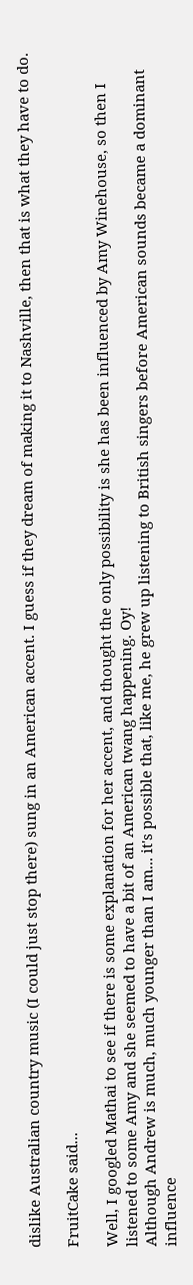dislike Australian country music (I could just stop there) sung in an American accent. I guess if they dream of making it to Nashville, then that is what they have to do.

FruitCake said...

Well, I googled Mathai to see if there is some explanation for her accent, and thought the only possibility is she has been influenced by Amy Winehouse, so then I listened to some Amy and she seemed to have a bit of an American twang happening. Oy!
Although Andrew is much, much younger than I am... it's possible that, like me, he grew up listening to British singers before American sounds became a dominant influence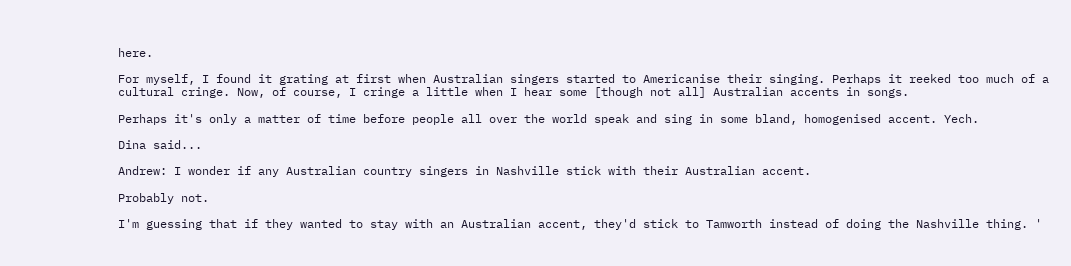here.

For myself, I found it grating at first when Australian singers started to Americanise their singing. Perhaps it reeked too much of a cultural cringe. Now, of course, I cringe a little when I hear some [though not all] Australian accents in songs.

Perhaps it's only a matter of time before people all over the world speak and sing in some bland, homogenised accent. Yech.

Dina said...

Andrew: I wonder if any Australian country singers in Nashville stick with their Australian accent.

Probably not.

I'm guessing that if they wanted to stay with an Australian accent, they'd stick to Tamworth instead of doing the Nashville thing. '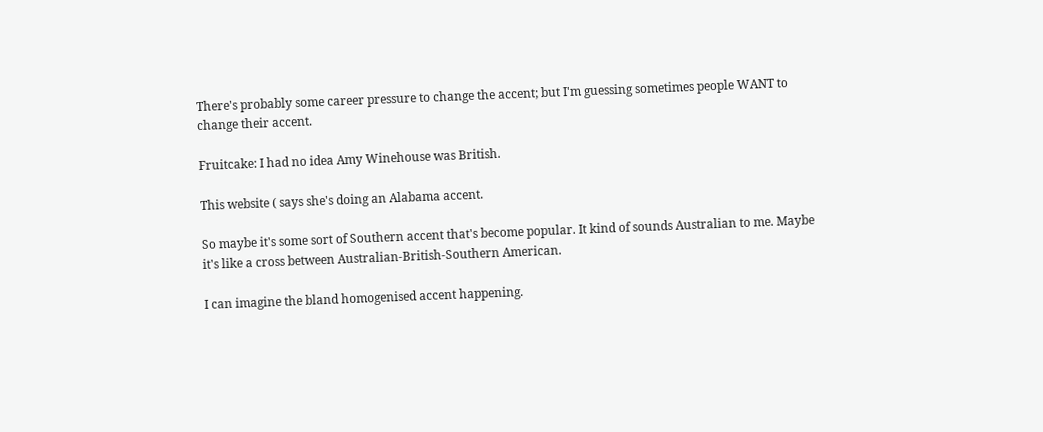There's probably some career pressure to change the accent; but I'm guessing sometimes people WANT to change their accent.

Fruitcake: I had no idea Amy Winehouse was British.

This website ( says she's doing an Alabama accent.

So maybe it's some sort of Southern accent that's become popular. It kind of sounds Australian to me. Maybe it's like a cross between Australian-British-Southern American.

I can imagine the bland homogenised accent happening.